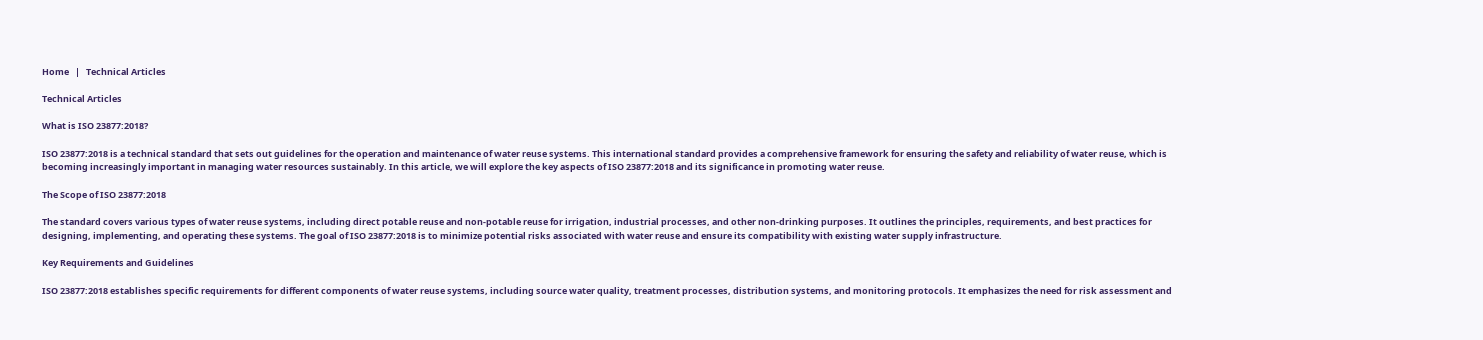Home   |   Technical Articles

Technical Articles

What is ISO 23877:2018?

ISO 23877:2018 is a technical standard that sets out guidelines for the operation and maintenance of water reuse systems. This international standard provides a comprehensive framework for ensuring the safety and reliability of water reuse, which is becoming increasingly important in managing water resources sustainably. In this article, we will explore the key aspects of ISO 23877:2018 and its significance in promoting water reuse.

The Scope of ISO 23877:2018

The standard covers various types of water reuse systems, including direct potable reuse and non-potable reuse for irrigation, industrial processes, and other non-drinking purposes. It outlines the principles, requirements, and best practices for designing, implementing, and operating these systems. The goal of ISO 23877:2018 is to minimize potential risks associated with water reuse and ensure its compatibility with existing water supply infrastructure.

Key Requirements and Guidelines

ISO 23877:2018 establishes specific requirements for different components of water reuse systems, including source water quality, treatment processes, distribution systems, and monitoring protocols. It emphasizes the need for risk assessment and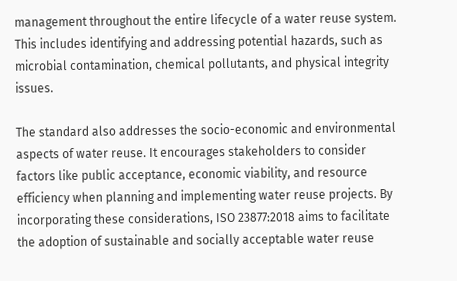management throughout the entire lifecycle of a water reuse system. This includes identifying and addressing potential hazards, such as microbial contamination, chemical pollutants, and physical integrity issues.

The standard also addresses the socio-economic and environmental aspects of water reuse. It encourages stakeholders to consider factors like public acceptance, economic viability, and resource efficiency when planning and implementing water reuse projects. By incorporating these considerations, ISO 23877:2018 aims to facilitate the adoption of sustainable and socially acceptable water reuse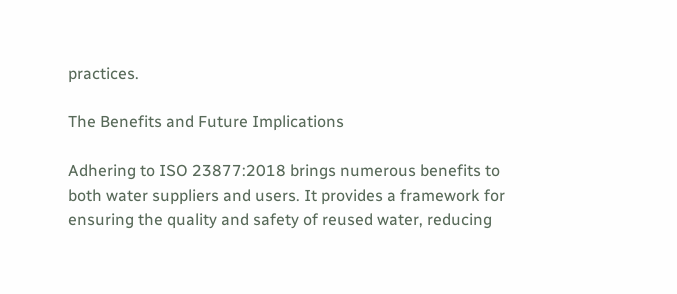practices.

The Benefits and Future Implications

Adhering to ISO 23877:2018 brings numerous benefits to both water suppliers and users. It provides a framework for ensuring the quality and safety of reused water, reducing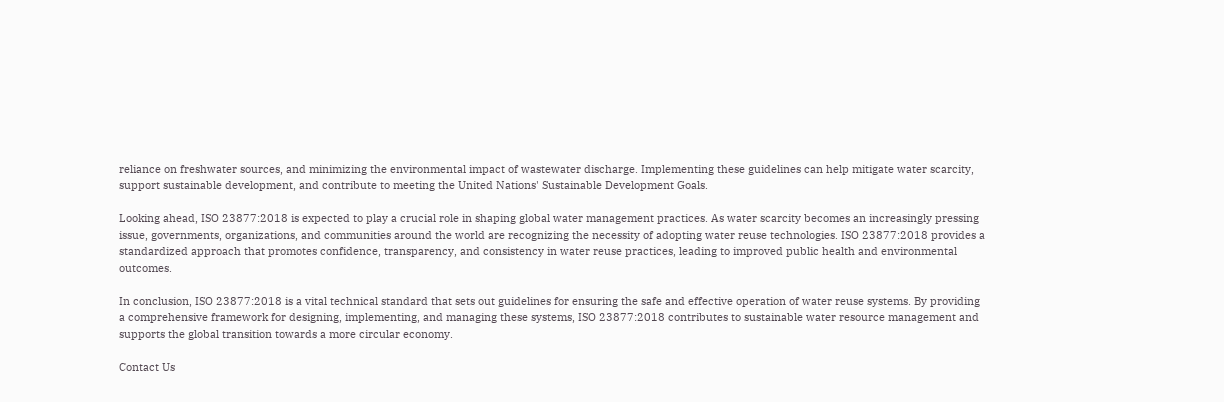reliance on freshwater sources, and minimizing the environmental impact of wastewater discharge. Implementing these guidelines can help mitigate water scarcity, support sustainable development, and contribute to meeting the United Nations' Sustainable Development Goals.

Looking ahead, ISO 23877:2018 is expected to play a crucial role in shaping global water management practices. As water scarcity becomes an increasingly pressing issue, governments, organizations, and communities around the world are recognizing the necessity of adopting water reuse technologies. ISO 23877:2018 provides a standardized approach that promotes confidence, transparency, and consistency in water reuse practices, leading to improved public health and environmental outcomes.

In conclusion, ISO 23877:2018 is a vital technical standard that sets out guidelines for ensuring the safe and effective operation of water reuse systems. By providing a comprehensive framework for designing, implementing, and managing these systems, ISO 23877:2018 contributes to sustainable water resource management and supports the global transition towards a more circular economy.

Contact Us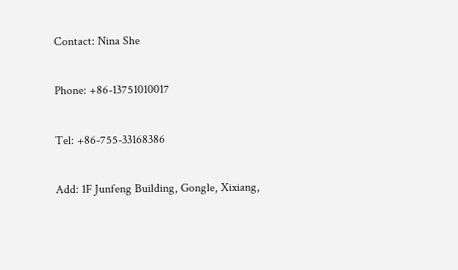Contact: Nina She

Phone: +86-13751010017

Tel: +86-755-33168386

Add: 1F Junfeng Building, Gongle, Xixiang,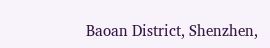Baoan District, Shenzhen,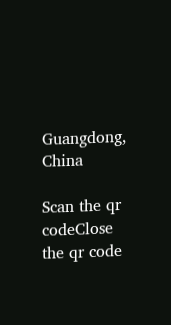Guangdong, China

Scan the qr codeClose
the qr code